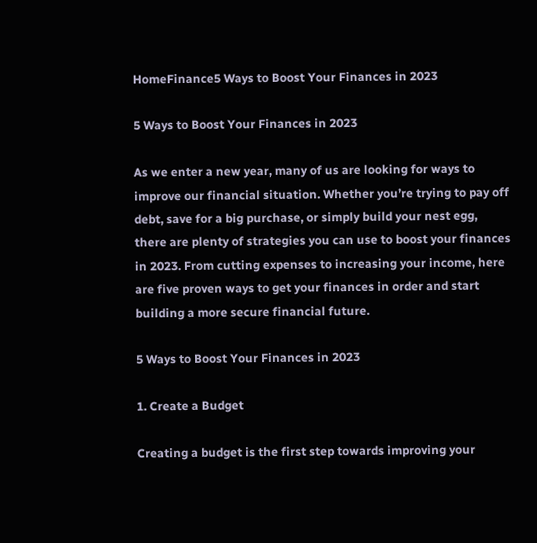HomeFinance5 Ways to Boost Your Finances in 2023

5 Ways to Boost Your Finances in 2023

As we enter a new year, many of us are looking for ways to improve our financial situation. Whether you’re trying to pay off debt, save for a big purchase, or simply build your nest egg, there are plenty of strategies you can use to boost your finances in 2023. From cutting expenses to increasing your income, here are five proven ways to get your finances in order and start building a more secure financial future.

5 Ways to Boost Your Finances in 2023

1. Create a Budget

Creating a budget is the first step towards improving your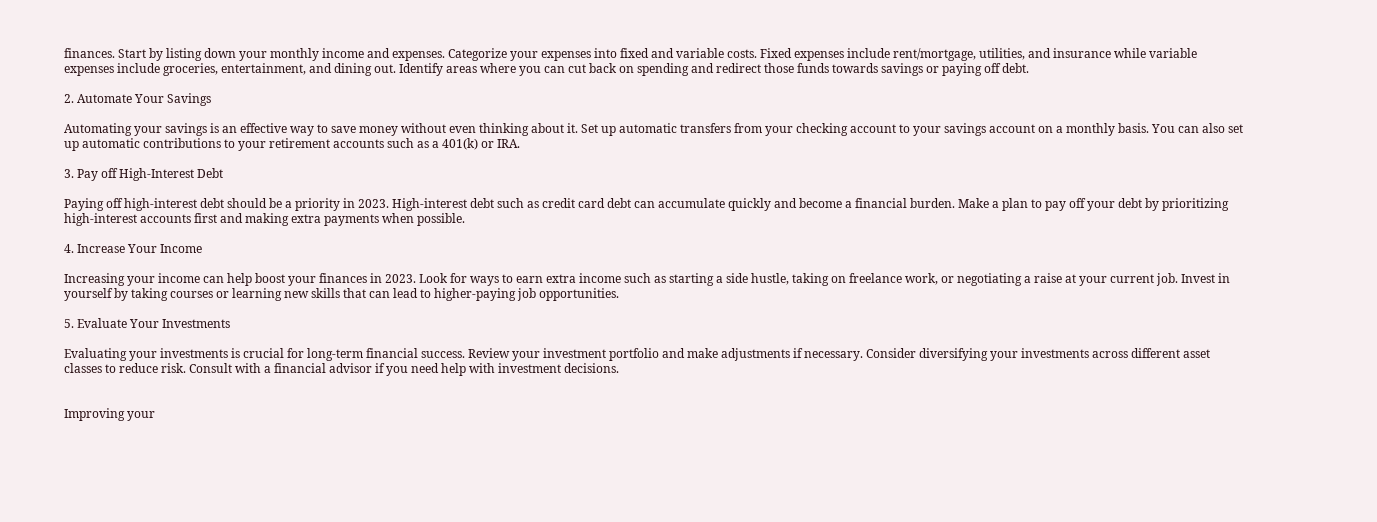finances. Start by listing down your monthly income and expenses. Categorize your expenses into fixed and variable costs. Fixed expenses include rent/mortgage, utilities, and insurance while variable expenses include groceries, entertainment, and dining out. Identify areas where you can cut back on spending and redirect those funds towards savings or paying off debt.

2. Automate Your Savings

Automating your savings is an effective way to save money without even thinking about it. Set up automatic transfers from your checking account to your savings account on a monthly basis. You can also set up automatic contributions to your retirement accounts such as a 401(k) or IRA.

3. Pay off High-Interest Debt

Paying off high-interest debt should be a priority in 2023. High-interest debt such as credit card debt can accumulate quickly and become a financial burden. Make a plan to pay off your debt by prioritizing high-interest accounts first and making extra payments when possible.

4. Increase Your Income

Increasing your income can help boost your finances in 2023. Look for ways to earn extra income such as starting a side hustle, taking on freelance work, or negotiating a raise at your current job. Invest in yourself by taking courses or learning new skills that can lead to higher-paying job opportunities.

5. Evaluate Your Investments

Evaluating your investments is crucial for long-term financial success. Review your investment portfolio and make adjustments if necessary. Consider diversifying your investments across different asset classes to reduce risk. Consult with a financial advisor if you need help with investment decisions.


Improving your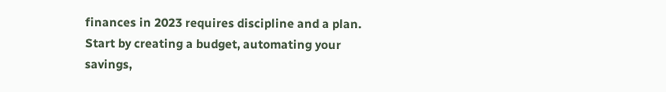finances in 2023 requires discipline and a plan. Start by creating a budget, automating your savings,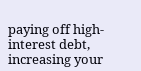paying off high-interest debt, increasing your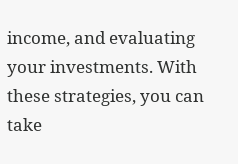income, and evaluating your investments. With these strategies, you can take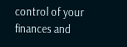control of your finances and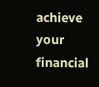achieve your financial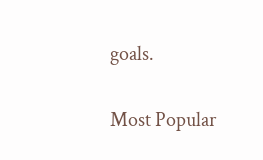goals.


Most Popular